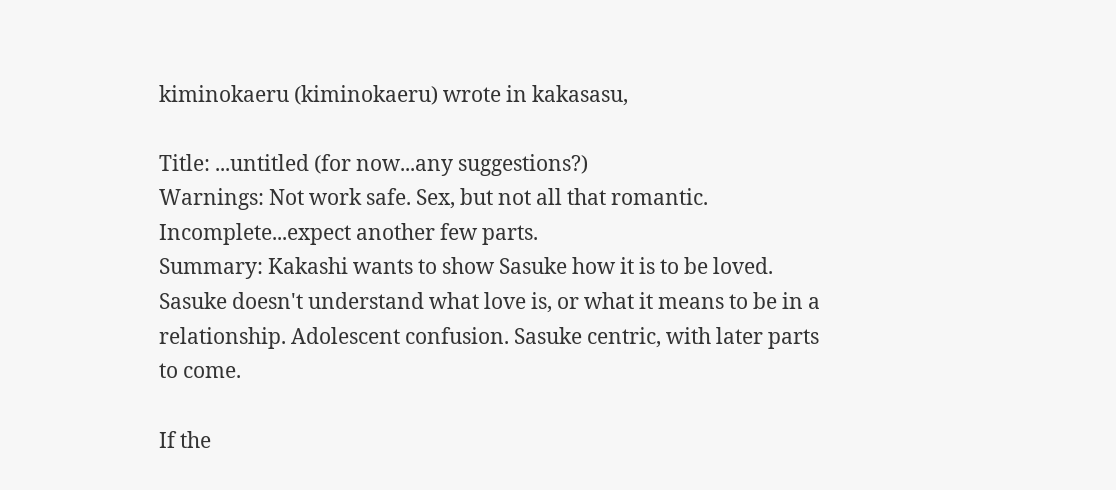kiminokaeru (kiminokaeru) wrote in kakasasu,

Title: ...untitled (for now...any suggestions?)
Warnings: Not work safe. Sex, but not all that romantic. Incomplete...expect another few parts.
Summary: Kakashi wants to show Sasuke how it is to be loved. Sasuke doesn't understand what love is, or what it means to be in a relationship. Adolescent confusion. Sasuke centric, with later parts to come.

If the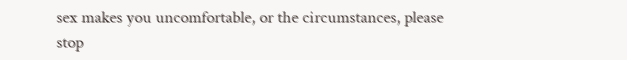sex makes you uncomfortable, or the circumstances, please stop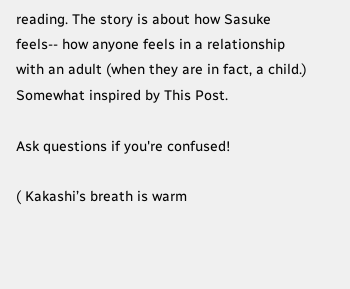reading. The story is about how Sasuke feels-- how anyone feels in a relationship with an adult (when they are in fact, a child.)
Somewhat inspired by This Post.

Ask questions if you're confused!

( Kakashi’s breath is warm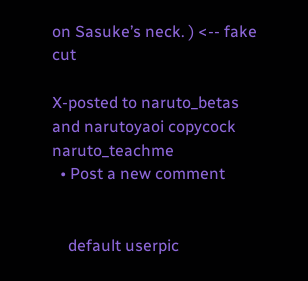on Sasuke’s neck. ) <-- fake cut

X-posted to naruto_betas and narutoyaoi copycock naruto_teachme
  • Post a new comment


    default userpic